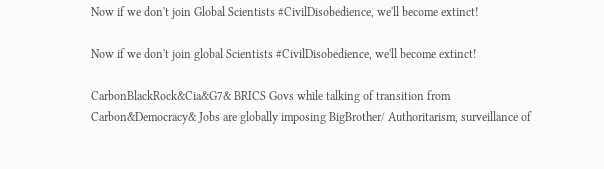Now if we don't join Global Scientists #CivilDisobedience, we'll become extinct!

Now if we don't join global Scientists #CivilDisobedience, we'll become extinct!

CarbonBlackRock&Cia&G7& BRICS Govs while talking of transition from Carbon&Democracy& Jobs are globally imposing BigBrother/ Authoritarism, surveillance of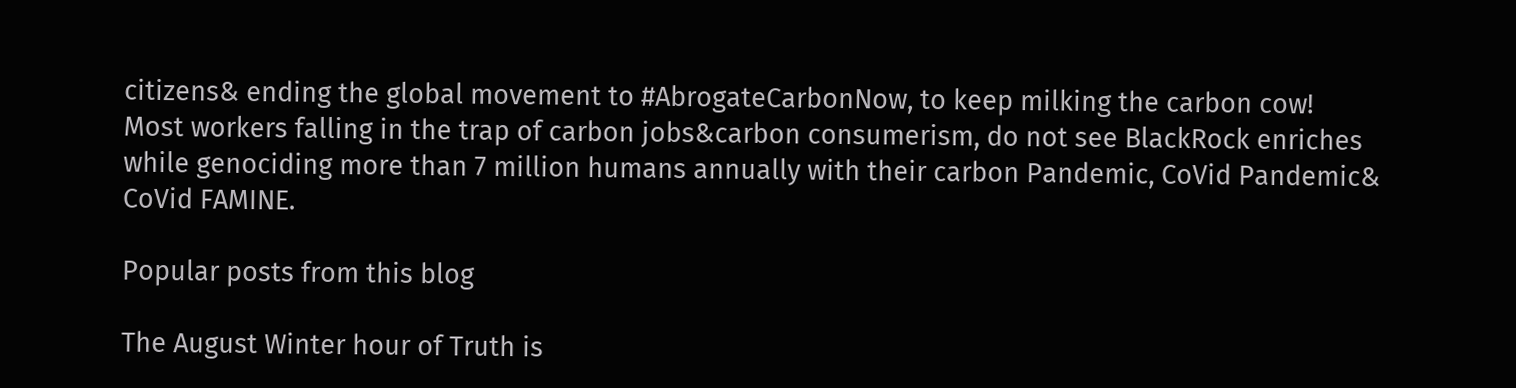citizens& ending the global movement to #AbrogateCarbonNow, to keep milking the carbon cow!
Most workers falling in the trap of carbon jobs&carbon consumerism, do not see BlackRock enriches while genociding more than 7 million humans annually with their carbon Pandemic, CoVid Pandemic& CoVid FAMINE.

Popular posts from this blog

The August Winter hour of Truth is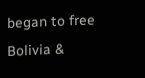began to free Bolivia &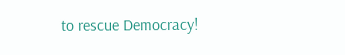to rescue Democracy!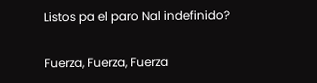Listos pa el paro Nal indefinido?

Fuerza, Fuerza, Fuerza